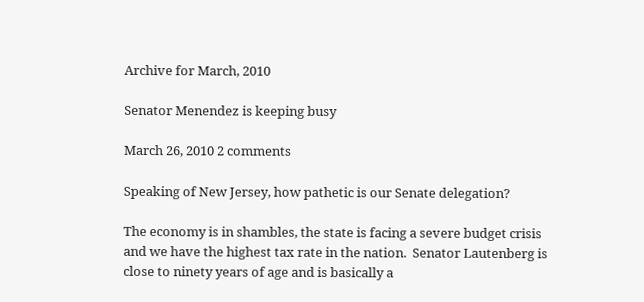Archive for March, 2010

Senator Menendez is keeping busy

March 26, 2010 2 comments

Speaking of New Jersey, how pathetic is our Senate delegation?

The economy is in shambles, the state is facing a severe budget crisis and we have the highest tax rate in the nation.  Senator Lautenberg is close to ninety years of age and is basically a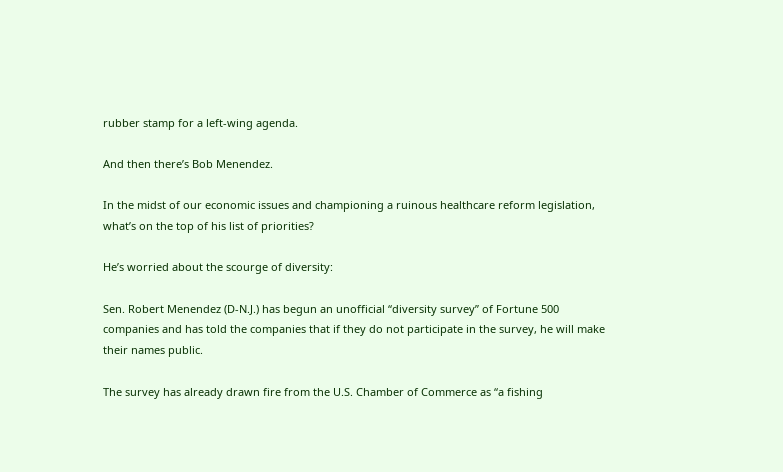rubber stamp for a left-wing agenda.

And then there’s Bob Menendez.

In the midst of our economic issues and championing a ruinous healthcare reform legislation, what’s on the top of his list of priorities?

He’s worried about the scourge of diversity:

Sen. Robert Menendez (D-N.J.) has begun an unofficial “diversity survey” of Fortune 500 companies and has told the companies that if they do not participate in the survey, he will make their names public.

The survey has already drawn fire from the U.S. Chamber of Commerce as “a fishing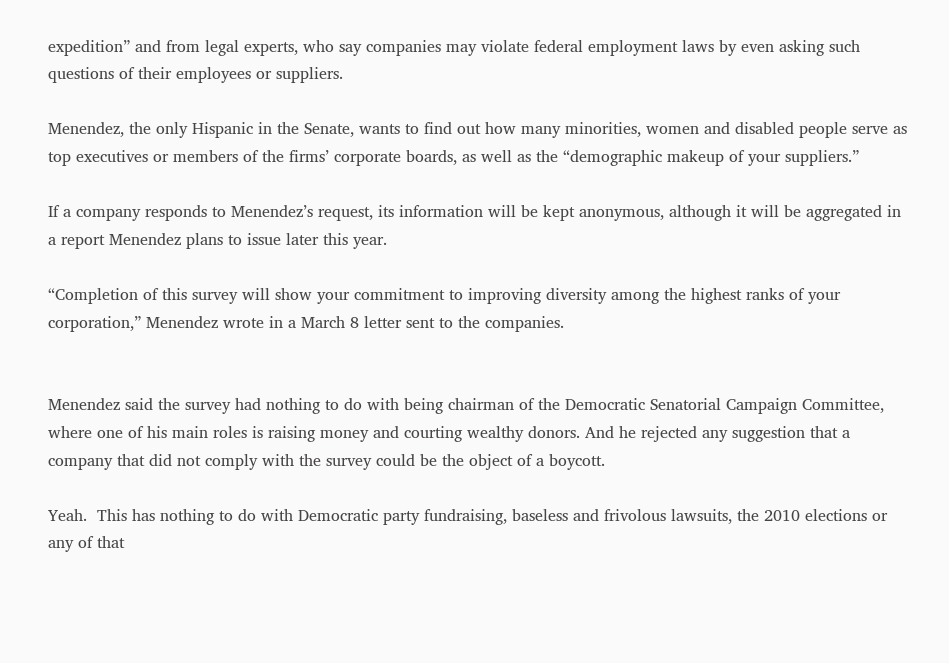expedition” and from legal experts, who say companies may violate federal employment laws by even asking such questions of their employees or suppliers.

Menendez, the only Hispanic in the Senate, wants to find out how many minorities, women and disabled people serve as top executives or members of the firms’ corporate boards, as well as the “demographic makeup of your suppliers.”

If a company responds to Menendez’s request, its information will be kept anonymous, although it will be aggregated in a report Menendez plans to issue later this year.

“Completion of this survey will show your commitment to improving diversity among the highest ranks of your corporation,” Menendez wrote in a March 8 letter sent to the companies.


Menendez said the survey had nothing to do with being chairman of the Democratic Senatorial Campaign Committee, where one of his main roles is raising money and courting wealthy donors. And he rejected any suggestion that a company that did not comply with the survey could be the object of a boycott.

Yeah.  This has nothing to do with Democratic party fundraising, baseless and frivolous lawsuits, the 2010 elections or any of that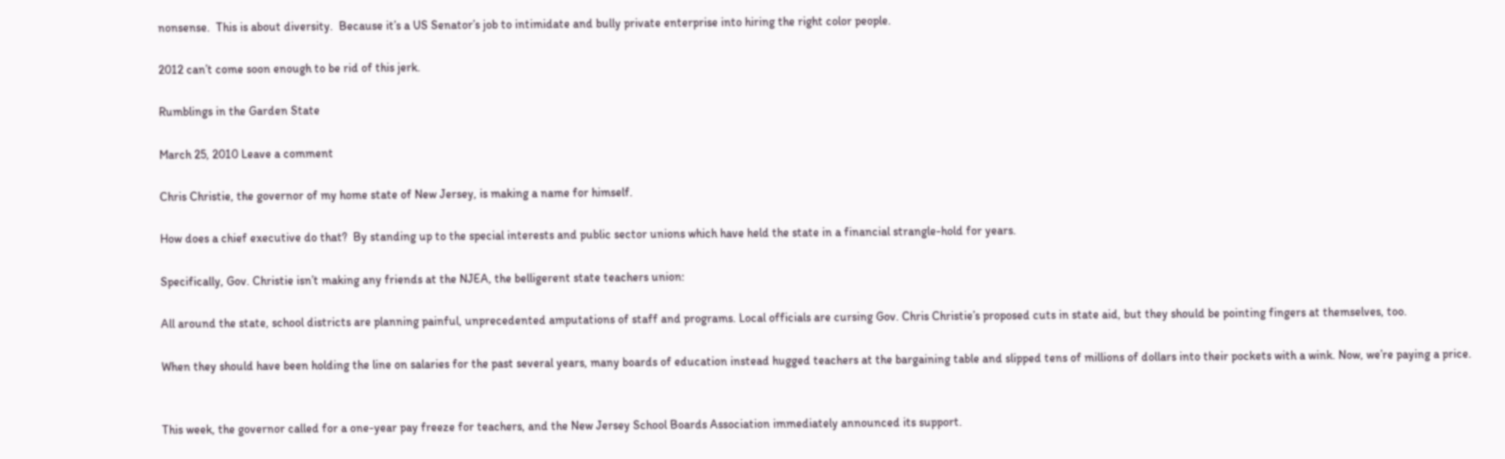nonsense.  This is about diversity.  Because it’s a US Senator’s job to intimidate and bully private enterprise into hiring the right color people.

2012 can’t come soon enough to be rid of this jerk.

Rumblings in the Garden State

March 25, 2010 Leave a comment

Chris Christie, the governor of my home state of New Jersey, is making a name for himself.

How does a chief executive do that?  By standing up to the special interests and public sector unions which have held the state in a financial strangle-hold for years.

Specifically, Gov. Christie isn’t making any friends at the NJEA, the belligerent state teachers union:

All around the state, school districts are planning painful, unprecedented amputations of staff and programs. Local officials are cursing Gov. Chris Christie’s proposed cuts in state aid, but they should be pointing fingers at themselves, too.

When they should have been holding the line on salaries for the past several years, many boards of education instead hugged teachers at the bargaining table and slipped tens of millions of dollars into their pockets with a wink. Now, we’re paying a price.


This week, the governor called for a one-year pay freeze for teachers, and the New Jersey School Boards Association immediately announced its support.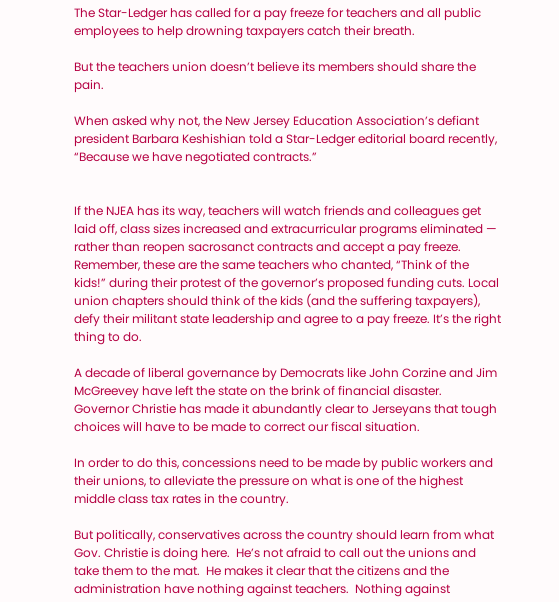The Star-Ledger has called for a pay freeze for teachers and all public employees to help drowning taxpayers catch their breath.

But the teachers union doesn’t believe its members should share the pain.

When asked why not, the New Jersey Education Association’s defiant president Barbara Keshishian told a Star-Ledger editorial board recently, “Because we have negotiated contracts.”


If the NJEA has its way, teachers will watch friends and colleagues get laid off, class sizes increased and extracurricular programs eliminated — rather than reopen sacrosanct contracts and accept a pay freeze. Remember, these are the same teachers who chanted, “Think of the kids!” during their protest of the governor’s proposed funding cuts. Local union chapters should think of the kids (and the suffering taxpayers), defy their militant state leadership and agree to a pay freeze. It’s the right thing to do.

A decade of liberal governance by Democrats like John Corzine and Jim McGreevey have left the state on the brink of financial disaster.  Governor Christie has made it abundantly clear to Jerseyans that tough choices will have to be made to correct our fiscal situation.

In order to do this, concessions need to be made by public workers and their unions, to alleviate the pressure on what is one of the highest middle class tax rates in the country.

But politically, conservatives across the country should learn from what Gov. Christie is doing here.  He’s not afraid to call out the unions and take them to the mat.  He makes it clear that the citizens and the administration have nothing against teachers.  Nothing against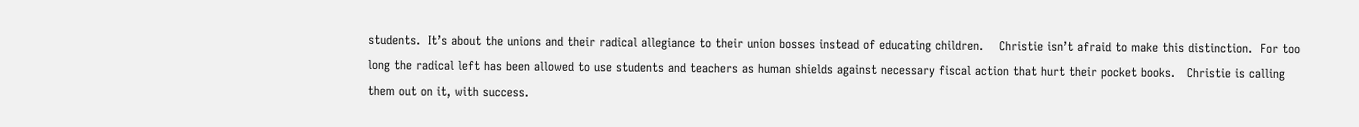students.  It’s about the unions and their radical allegiance to their union bosses instead of educating children.    Christie isn’t afraid to make this distinction.  For too long the radical left has been allowed to use students and teachers as human shields against necessary fiscal action that hurt their pocket books.   Christie is calling them out on it, with success.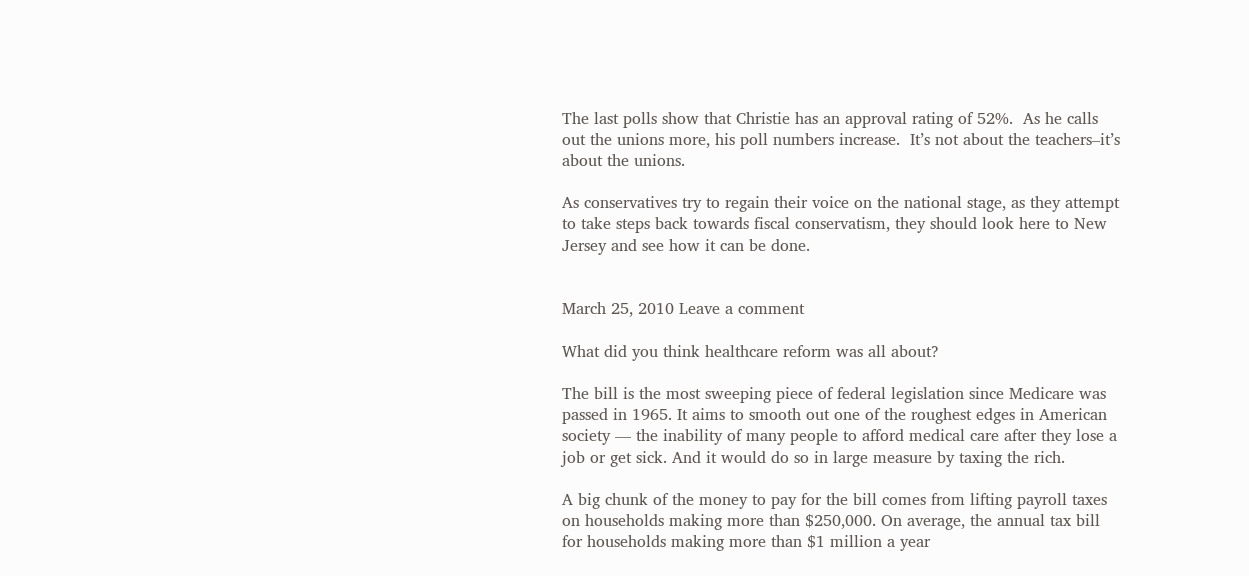The last polls show that Christie has an approval rating of 52%.  As he calls out the unions more, his poll numbers increase.  It’s not about the teachers–it’s about the unions.

As conservatives try to regain their voice on the national stage, as they attempt to take steps back towards fiscal conservatism, they should look here to New Jersey and see how it can be done.


March 25, 2010 Leave a comment

What did you think healthcare reform was all about?

The bill is the most sweeping piece of federal legislation since Medicare was passed in 1965. It aims to smooth out one of the roughest edges in American society — the inability of many people to afford medical care after they lose a job or get sick. And it would do so in large measure by taxing the rich.

A big chunk of the money to pay for the bill comes from lifting payroll taxes on households making more than $250,000. On average, the annual tax bill for households making more than $1 million a year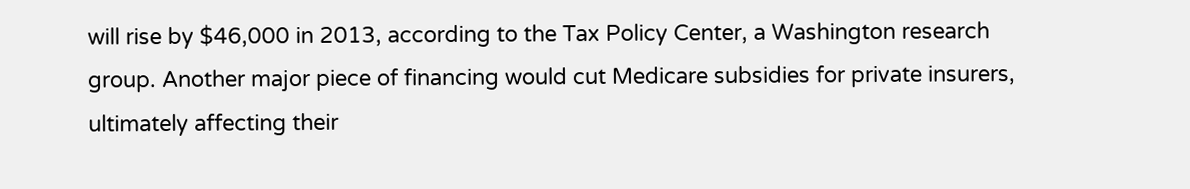will rise by $46,000 in 2013, according to the Tax Policy Center, a Washington research group. Another major piece of financing would cut Medicare subsidies for private insurers, ultimately affecting their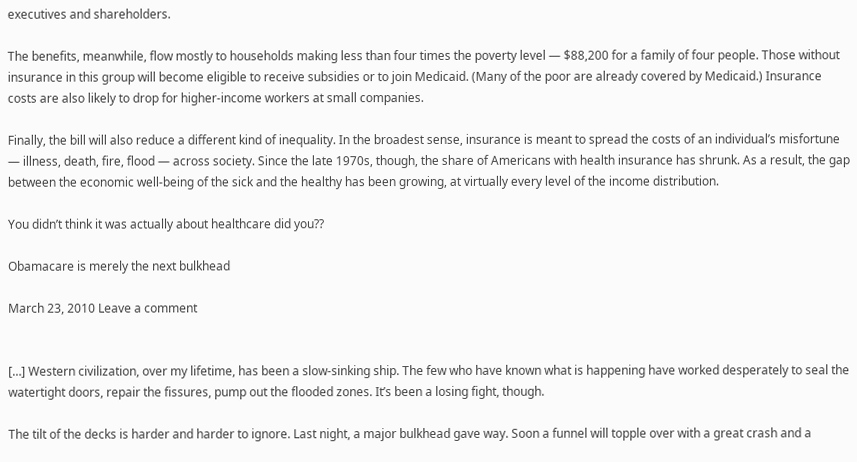executives and shareholders.

The benefits, meanwhile, flow mostly to households making less than four times the poverty level — $88,200 for a family of four people. Those without insurance in this group will become eligible to receive subsidies or to join Medicaid. (Many of the poor are already covered by Medicaid.) Insurance costs are also likely to drop for higher-income workers at small companies.

Finally, the bill will also reduce a different kind of inequality. In the broadest sense, insurance is meant to spread the costs of an individual’s misfortune — illness, death, fire, flood — across society. Since the late 1970s, though, the share of Americans with health insurance has shrunk. As a result, the gap between the economic well-being of the sick and the healthy has been growing, at virtually every level of the income distribution.

You didn’t think it was actually about healthcare did you??

Obamacare is merely the next bulkhead

March 23, 2010 Leave a comment


[…] Western civilization, over my lifetime, has been a slow-sinking ship. The few who have known what is happening have worked desperately to seal the watertight doors, repair the fissures, pump out the flooded zones. It’s been a losing fight, though.

The tilt of the decks is harder and harder to ignore. Last night, a major bulkhead gave way. Soon a funnel will topple over with a great crash and a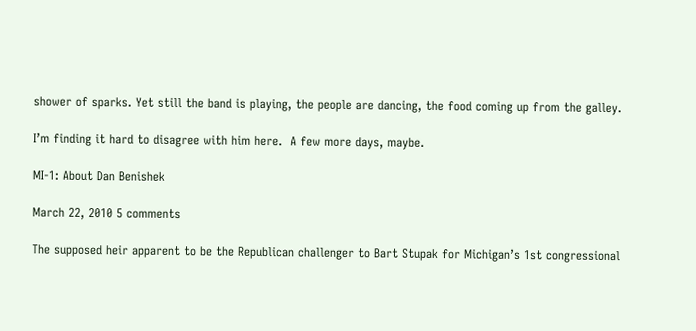shower of sparks. Yet still the band is playing, the people are dancing, the food coming up from the galley.

I’m finding it hard to disagree with him here.  A few more days, maybe.

MI-1: About Dan Benishek

March 22, 2010 5 comments

The supposed heir apparent to be the Republican challenger to Bart Stupak for Michigan’s 1st congressional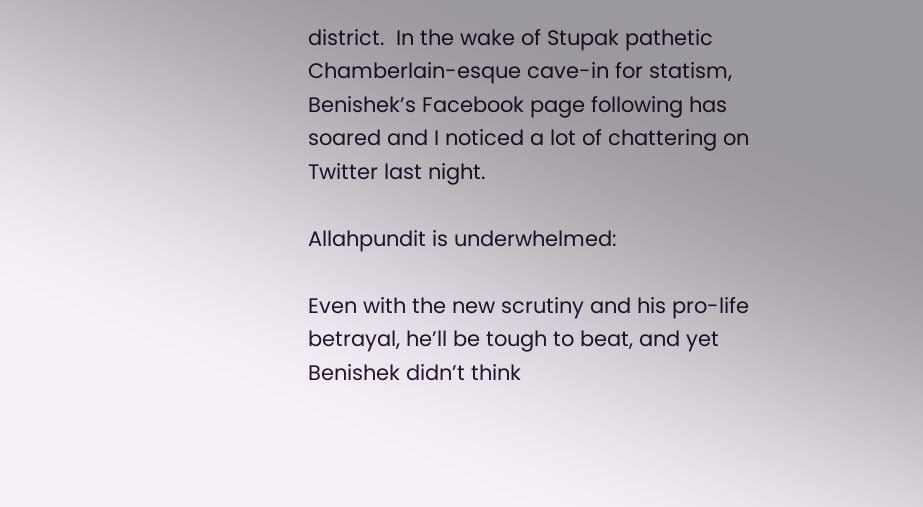district.  In the wake of Stupak pathetic Chamberlain-esque cave-in for statism, Benishek’s Facebook page following has soared and I noticed a lot of chattering on Twitter last night.

Allahpundit is underwhelmed:

Even with the new scrutiny and his pro-life betrayal, he’ll be tough to beat, and yet Benishek didn’t think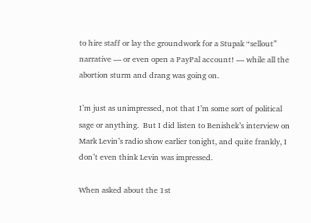to hire staff or lay the groundwork for a Stupak “sellout” narrative — or even open a PayPal account! — while all the abortion sturm and drang was going on.

I’m just as unimpressed, not that I’m some sort of political sage or anything.  But I did listen to Benishek’s interview on Mark Levin’s radio show earlier tonight, and quite frankly, I don’t even think Levin was impressed.

When asked about the 1st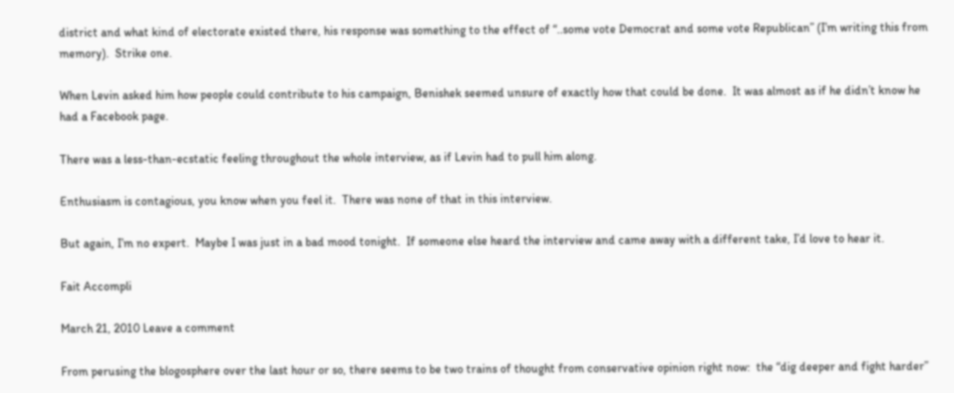district and what kind of electorate existed there, his response was something to the effect of “..some vote Democrat and some vote Republican” (I’m writing this from memory).  Strike one.

When Levin asked him how people could contribute to his campaign, Benishek seemed unsure of exactly how that could be done.  It was almost as if he didn’t know he had a Facebook page.

There was a less-than-ecstatic feeling throughout the whole interview, as if Levin had to pull him along.

Enthusiasm is contagious, you know when you feel it.  There was none of that in this interview.

But again, I’m no expert.  Maybe I was just in a bad mood tonight.  If someone else heard the interview and came away with a different take, I’d love to hear it.

Fait Accompli

March 21, 2010 Leave a comment

From perusing the blogosphere over the last hour or so, there seems to be two trains of thought from conservative opinion right now:  the “dig deeper and fight harder”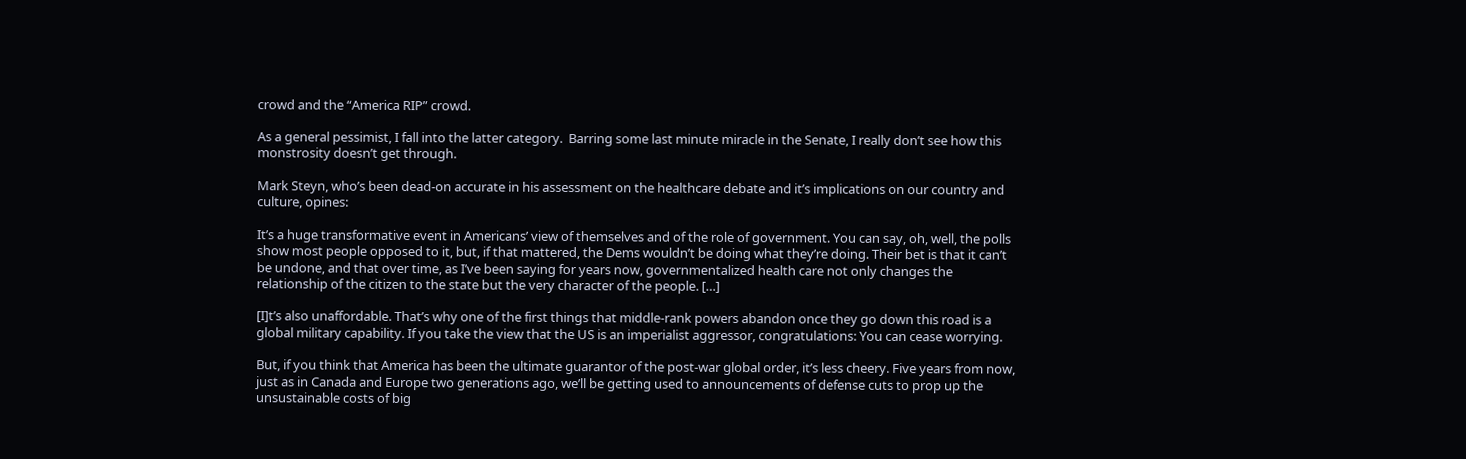crowd and the “America RIP” crowd.

As a general pessimist, I fall into the latter category.  Barring some last minute miracle in the Senate, I really don’t see how this monstrosity doesn’t get through.

Mark Steyn, who’s been dead-on accurate in his assessment on the healthcare debate and it’s implications on our country and culture, opines:

It’s a huge transformative event in Americans’ view of themselves and of the role of government. You can say, oh, well, the polls show most people opposed to it, but, if that mattered, the Dems wouldn’t be doing what they’re doing. Their bet is that it can’t be undone, and that over time, as I’ve been saying for years now, governmentalized health care not only changes the relationship of the citizen to the state but the very character of the people. […]

[I]t’s also unaffordable. That’s why one of the first things that middle-rank powers abandon once they go down this road is a global military capability. If you take the view that the US is an imperialist aggressor, congratulations: You can cease worrying.

But, if you think that America has been the ultimate guarantor of the post-war global order, it’s less cheery. Five years from now, just as in Canada and Europe two generations ago, we’ll be getting used to announcements of defense cuts to prop up the unsustainable costs of big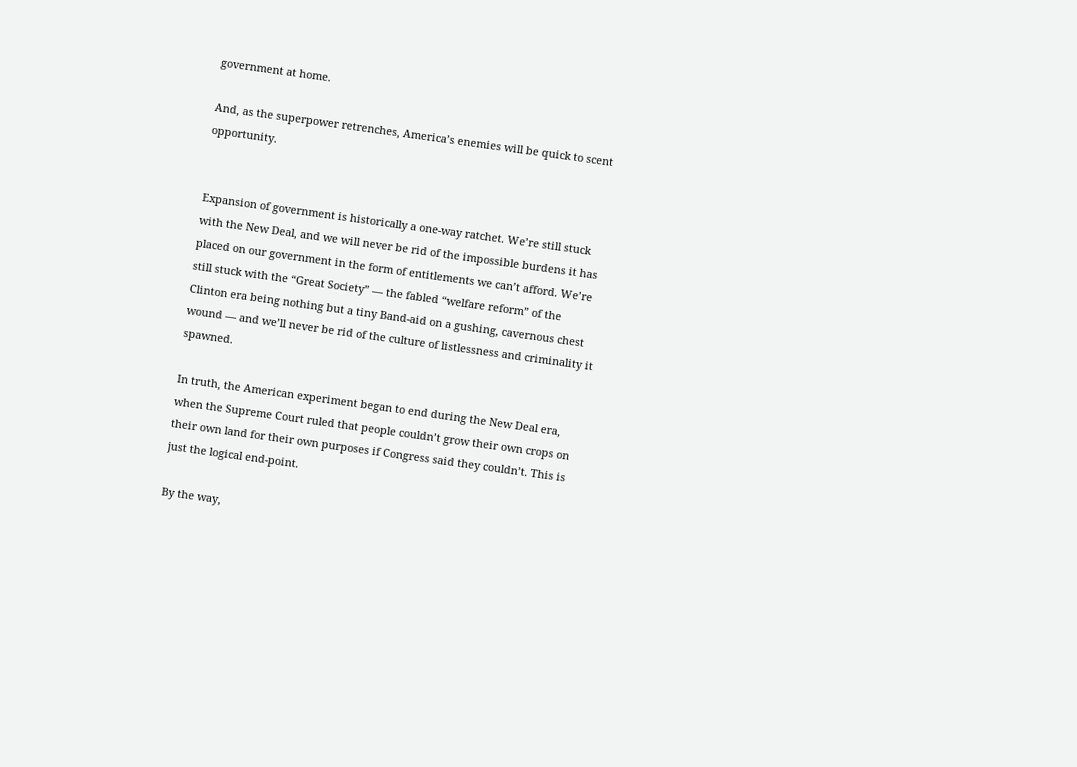government at home.

And, as the superpower retrenches, America’s enemies will be quick to scent opportunity.


Expansion of government is historically a one-way ratchet. We’re still stuck with the New Deal, and we will never be rid of the impossible burdens it has placed on our government in the form of entitlements we can’t afford. We’re still stuck with the “Great Society” — the fabled “welfare reform” of the Clinton era being nothing but a tiny Band-aid on a gushing, cavernous chest wound — and we’ll never be rid of the culture of listlessness and criminality it spawned.

In truth, the American experiment began to end during the New Deal era, when the Supreme Court ruled that people couldn’t grow their own crops on their own land for their own purposes if Congress said they couldn’t. This is just the logical end-point.

By the way,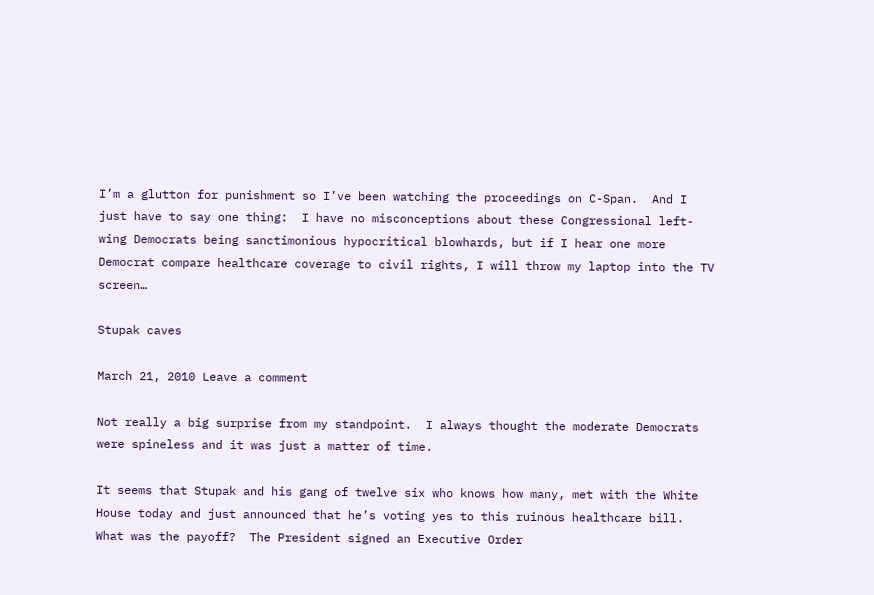I’m a glutton for punishment so I’ve been watching the proceedings on C-Span.  And I just have to say one thing:  I have no misconceptions about these Congressional left-wing Democrats being sanctimonious hypocritical blowhards, but if I hear one more Democrat compare healthcare coverage to civil rights, I will throw my laptop into the TV screen…

Stupak caves

March 21, 2010 Leave a comment

Not really a big surprise from my standpoint.  I always thought the moderate Democrats were spineless and it was just a matter of time.

It seems that Stupak and his gang of twelve six who knows how many, met with the White House today and just announced that he’s voting yes to this ruinous healthcare bill.  What was the payoff?  The President signed an Executive Order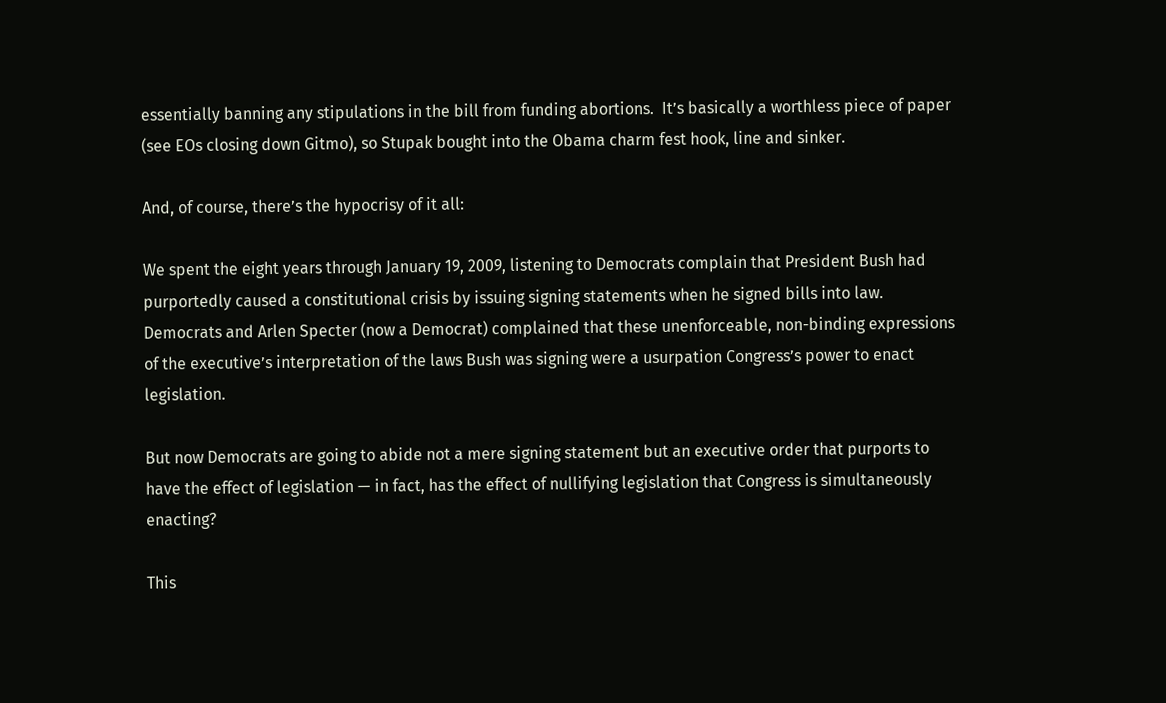essentially banning any stipulations in the bill from funding abortions.  It’s basically a worthless piece of paper (see EOs closing down Gitmo), so Stupak bought into the Obama charm fest hook, line and sinker.

And, of course, there’s the hypocrisy of it all:

We spent the eight years through January 19, 2009, listening to Democrats complain that President Bush had purportedly caused a constitutional crisis by issuing signing statements when he signed bills into law. Democrats and Arlen Specter (now a Democrat) complained that these unenforceable, non-binding expressions of the executive’s interpretation of the laws Bush was signing were a usurpation Congress’s power to enact legislation.

But now Democrats are going to abide not a mere signing statement but an executive order that purports to have the effect of legislation — in fact, has the effect of nullifying legislation that Congress is simultaneously enacting?

This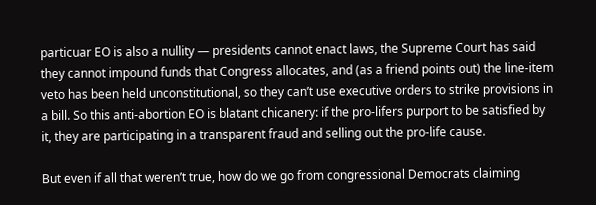particuar EO is also a nullity — presidents cannot enact laws, the Supreme Court has said they cannot impound funds that Congress allocates, and (as a friend points out) the line-item veto has been held unconstitutional, so they can’t use executive orders to strike provisions in a bill. So this anti-abortion EO is blatant chicanery: if the pro-lifers purport to be satisfied by it, they are participating in a transparent fraud and selling out the pro-life cause.

But even if all that weren’t true, how do we go from congressional Democrats claiming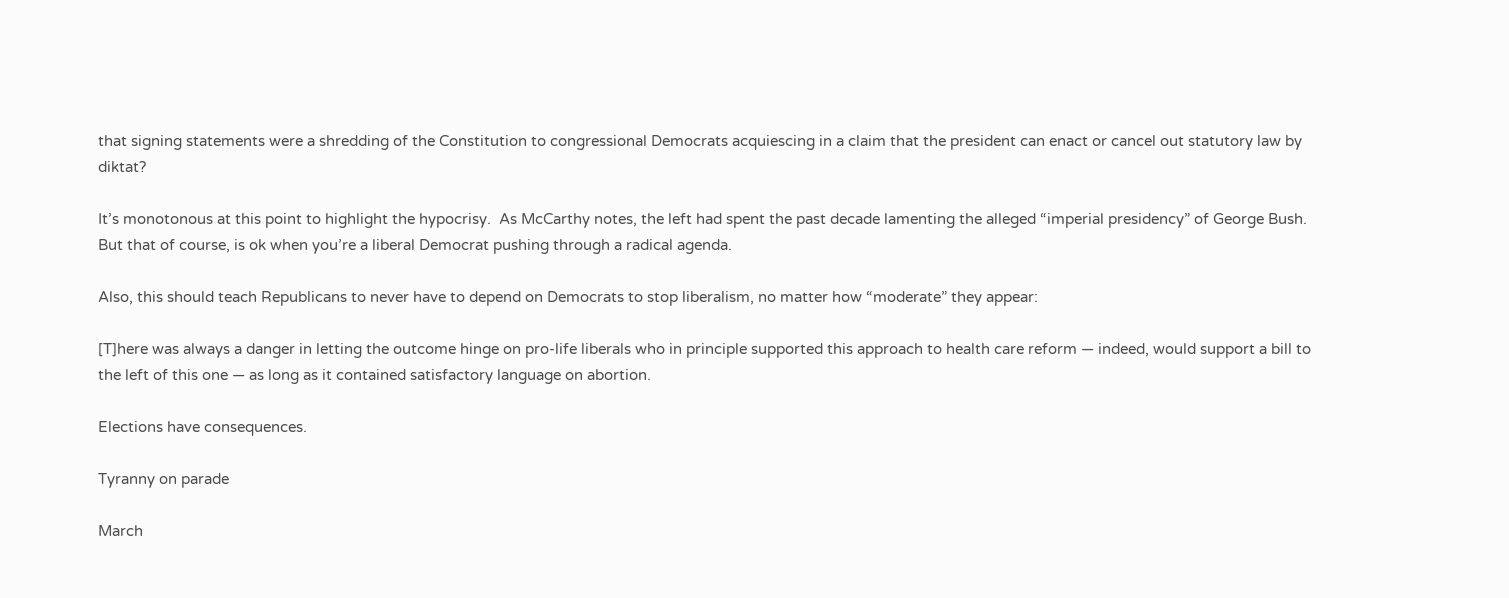that signing statements were a shredding of the Constitution to congressional Democrats acquiescing in a claim that the president can enact or cancel out statutory law by diktat?

It’s monotonous at this point to highlight the hypocrisy.  As McCarthy notes, the left had spent the past decade lamenting the alleged “imperial presidency” of George Bush.  But that of course, is ok when you’re a liberal Democrat pushing through a radical agenda.

Also, this should teach Republicans to never have to depend on Democrats to stop liberalism, no matter how “moderate” they appear:

[T]here was always a danger in letting the outcome hinge on pro-life liberals who in principle supported this approach to health care reform — indeed, would support a bill to the left of this one — as long as it contained satisfactory language on abortion.

Elections have consequences.

Tyranny on parade

March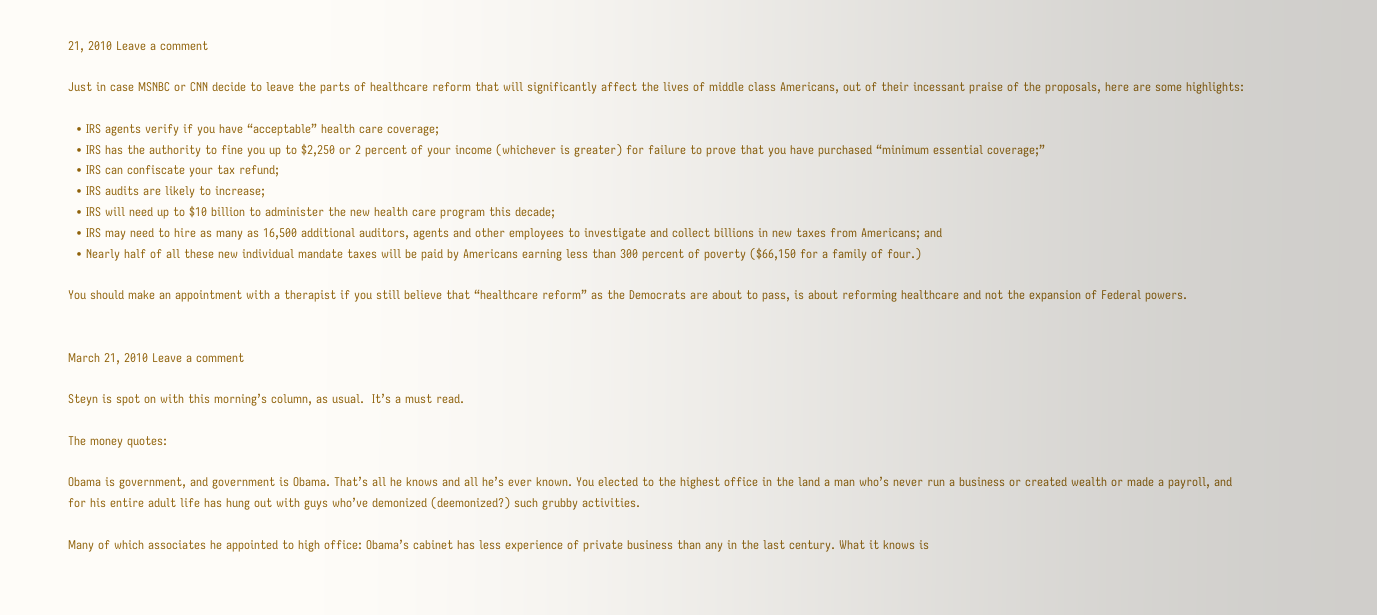21, 2010 Leave a comment

Just in case MSNBC or CNN decide to leave the parts of healthcare reform that will significantly affect the lives of middle class Americans, out of their incessant praise of the proposals, here are some highlights:

  • IRS agents verify if you have “acceptable” health care coverage;
  • IRS has the authority to fine you up to $2,250 or 2 percent of your income (whichever is greater) for failure to prove that you have purchased “minimum essential coverage;”
  • IRS can confiscate your tax refund;
  • IRS audits are likely to increase;
  • IRS will need up to $10 billion to administer the new health care program this decade;
  • IRS may need to hire as many as 16,500 additional auditors, agents and other employees to investigate and collect billions in new taxes from Americans; and
  • Nearly half of all these new individual mandate taxes will be paid by Americans earning less than 300 percent of poverty ($66,150 for a family of four.)

You should make an appointment with a therapist if you still believe that “healthcare reform” as the Democrats are about to pass, is about reforming healthcare and not the expansion of Federal powers.


March 21, 2010 Leave a comment

Steyn is spot on with this morning’s column, as usual.  It’s a must read.

The money quotes:

Obama is government, and government is Obama. That’s all he knows and all he’s ever known. You elected to the highest office in the land a man who’s never run a business or created wealth or made a payroll, and for his entire adult life has hung out with guys who’ve demonized (deemonized?) such grubby activities.

Many of which associates he appointed to high office: Obama’s cabinet has less experience of private business than any in the last century. What it knows is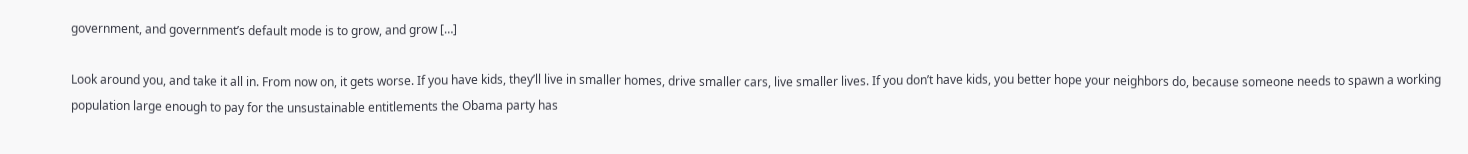government, and government’s default mode is to grow, and grow […]

Look around you, and take it all in. From now on, it gets worse. If you have kids, they’ll live in smaller homes, drive smaller cars, live smaller lives. If you don’t have kids, you better hope your neighbors do, because someone needs to spawn a working population large enough to pay for the unsustainable entitlements the Obama party has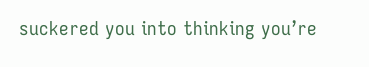suckered you into thinking you’re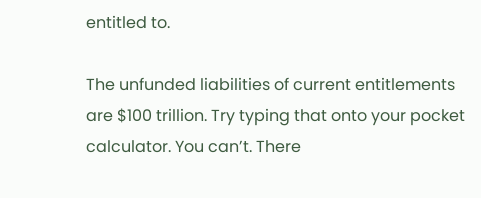entitled to.

The unfunded liabilities of current entitlements are $100 trillion. Try typing that onto your pocket calculator. You can’t. There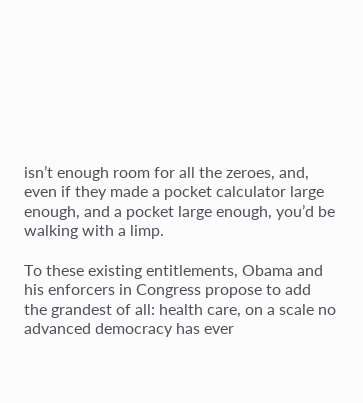isn’t enough room for all the zeroes, and, even if they made a pocket calculator large enough, and a pocket large enough, you’d be walking with a limp.

To these existing entitlements, Obama and his enforcers in Congress propose to add the grandest of all: health care, on a scale no advanced democracy has ever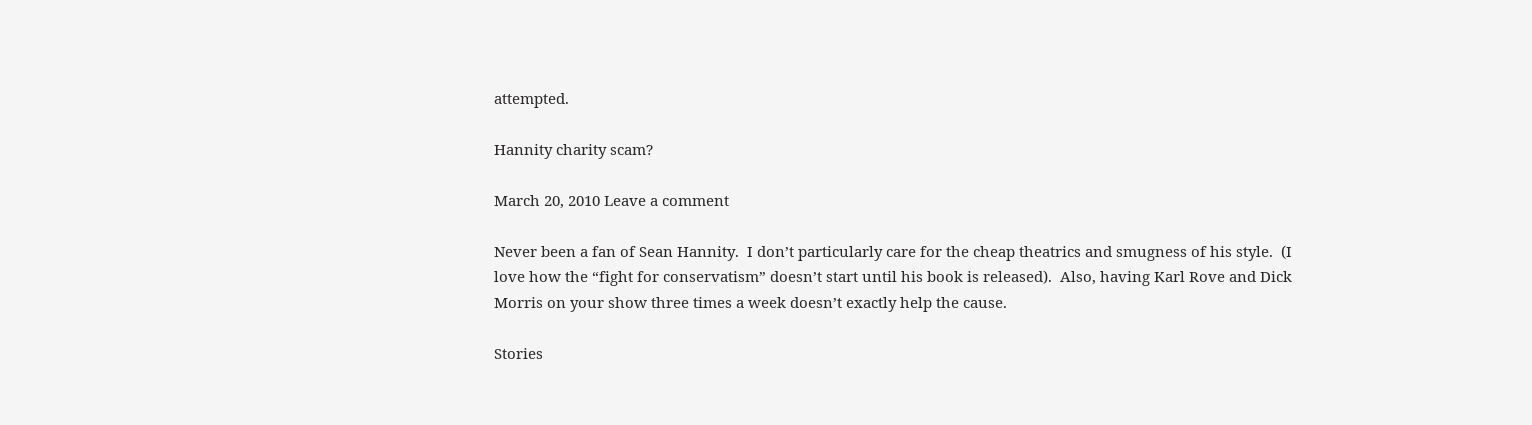attempted.

Hannity charity scam?

March 20, 2010 Leave a comment

Never been a fan of Sean Hannity.  I don’t particularly care for the cheap theatrics and smugness of his style.  (I love how the “fight for conservatism” doesn’t start until his book is released).  Also, having Karl Rove and Dick Morris on your show three times a week doesn’t exactly help the cause.

Stories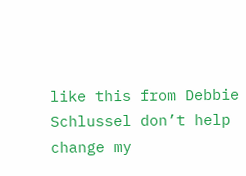like this from Debbie Schlussel don’t help change my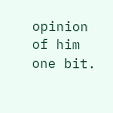opinion of him one bit.